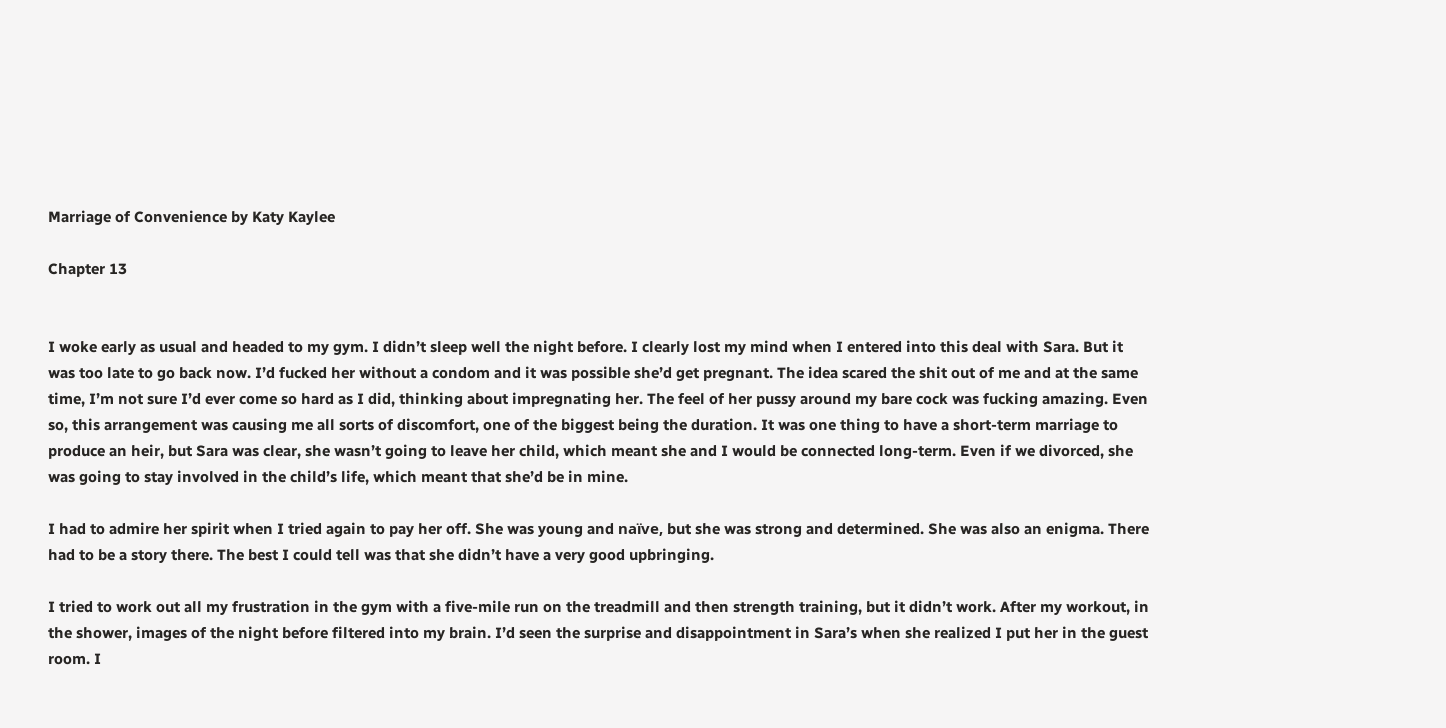Marriage of Convenience by Katy Kaylee

Chapter 13


I woke early as usual and headed to my gym. I didn’t sleep well the night before. I clearly lost my mind when I entered into this deal with Sara. But it was too late to go back now. I’d fucked her without a condom and it was possible she’d get pregnant. The idea scared the shit out of me and at the same time, I’m not sure I’d ever come so hard as I did, thinking about impregnating her. The feel of her pussy around my bare cock was fucking amazing. Even so, this arrangement was causing me all sorts of discomfort, one of the biggest being the duration. It was one thing to have a short-term marriage to produce an heir, but Sara was clear, she wasn’t going to leave her child, which meant she and I would be connected long-term. Even if we divorced, she was going to stay involved in the child’s life, which meant that she’d be in mine.

I had to admire her spirit when I tried again to pay her off. She was young and naïve, but she was strong and determined. She was also an enigma. There had to be a story there. The best I could tell was that she didn’t have a very good upbringing.

I tried to work out all my frustration in the gym with a five-mile run on the treadmill and then strength training, but it didn’t work. After my workout, in the shower, images of the night before filtered into my brain. I’d seen the surprise and disappointment in Sara’s when she realized I put her in the guest room. I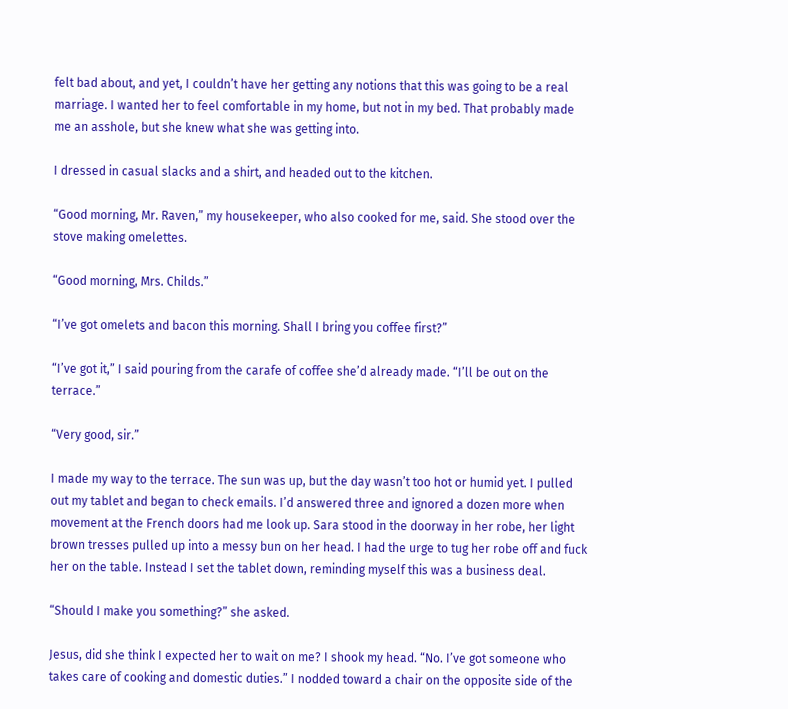felt bad about, and yet, I couldn’t have her getting any notions that this was going to be a real marriage. I wanted her to feel comfortable in my home, but not in my bed. That probably made me an asshole, but she knew what she was getting into.

I dressed in casual slacks and a shirt, and headed out to the kitchen.

“Good morning, Mr. Raven,” my housekeeper, who also cooked for me, said. She stood over the stove making omelettes.

“Good morning, Mrs. Childs.”

“I’ve got omelets and bacon this morning. Shall I bring you coffee first?”

“I’ve got it,” I said pouring from the carafe of coffee she’d already made. “I’ll be out on the terrace.”

“Very good, sir.”

I made my way to the terrace. The sun was up, but the day wasn’t too hot or humid yet. I pulled out my tablet and began to check emails. I’d answered three and ignored a dozen more when movement at the French doors had me look up. Sara stood in the doorway in her robe, her light brown tresses pulled up into a messy bun on her head. I had the urge to tug her robe off and fuck her on the table. Instead I set the tablet down, reminding myself this was a business deal.

“Should I make you something?” she asked.

Jesus, did she think I expected her to wait on me? I shook my head. “No. I’ve got someone who takes care of cooking and domestic duties.” I nodded toward a chair on the opposite side of the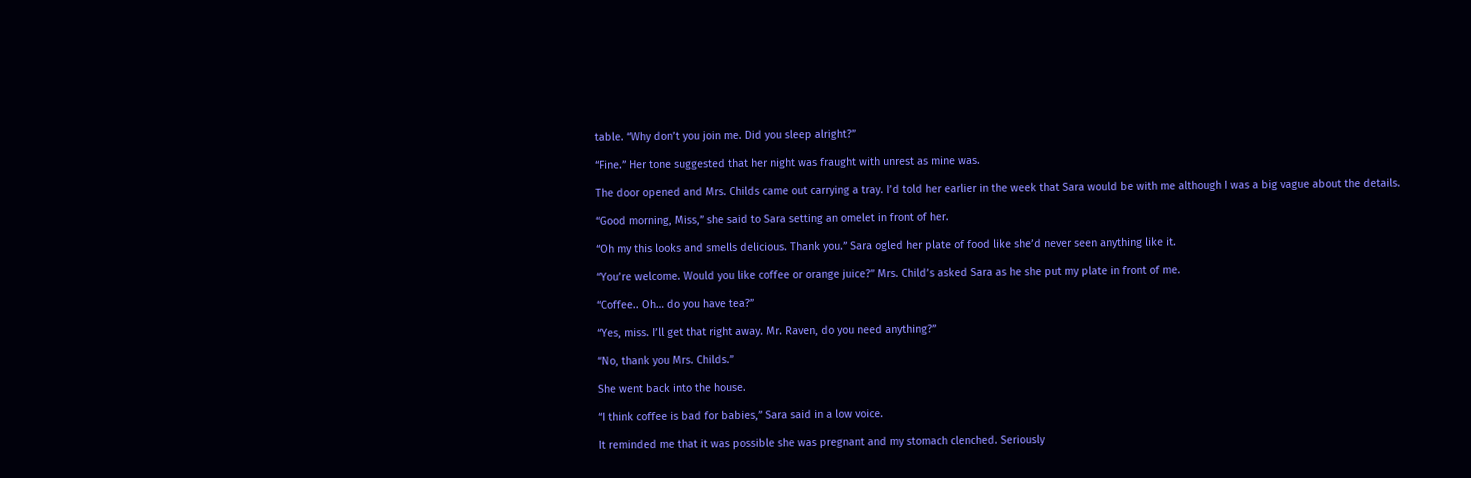table. “Why don’t you join me. Did you sleep alright?”

“Fine.” Her tone suggested that her night was fraught with unrest as mine was.

The door opened and Mrs. Childs came out carrying a tray. I’d told her earlier in the week that Sara would be with me although I was a big vague about the details.

“Good morning, Miss,” she said to Sara setting an omelet in front of her.

“Oh my this looks and smells delicious. Thank you.” Sara ogled her plate of food like she’d never seen anything like it.

“You’re welcome. Would you like coffee or orange juice?” Mrs. Child’s asked Sara as he she put my plate in front of me.

“Coffee.. Oh… do you have tea?”

“Yes, miss. I’ll get that right away. Mr. Raven, do you need anything?”

“No, thank you Mrs. Childs.”

She went back into the house.

“I think coffee is bad for babies,” Sara said in a low voice.

It reminded me that it was possible she was pregnant and my stomach clenched. Seriously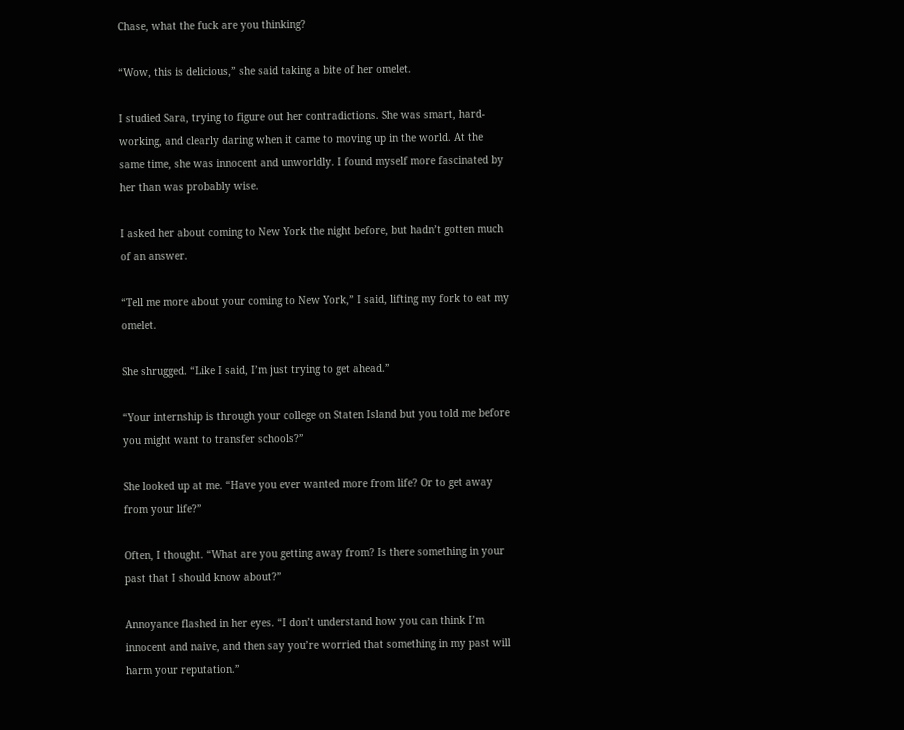Chase, what the fuck are you thinking?

“Wow, this is delicious,” she said taking a bite of her omelet.

I studied Sara, trying to figure out her contradictions. She was smart, hard-working, and clearly daring when it came to moving up in the world. At the same time, she was innocent and unworldly. I found myself more fascinated by her than was probably wise.

I asked her about coming to New York the night before, but hadn’t gotten much of an answer.

“Tell me more about your coming to New York,” I said, lifting my fork to eat my omelet.

She shrugged. “Like I said, I’m just trying to get ahead.”

“Your internship is through your college on Staten Island but you told me before you might want to transfer schools?”

She looked up at me. “Have you ever wanted more from life? Or to get away from your life?”

Often, I thought. “What are you getting away from? Is there something in your past that I should know about?”

Annoyance flashed in her eyes. “I don’t understand how you can think I’m innocent and naive, and then say you’re worried that something in my past will harm your reputation.”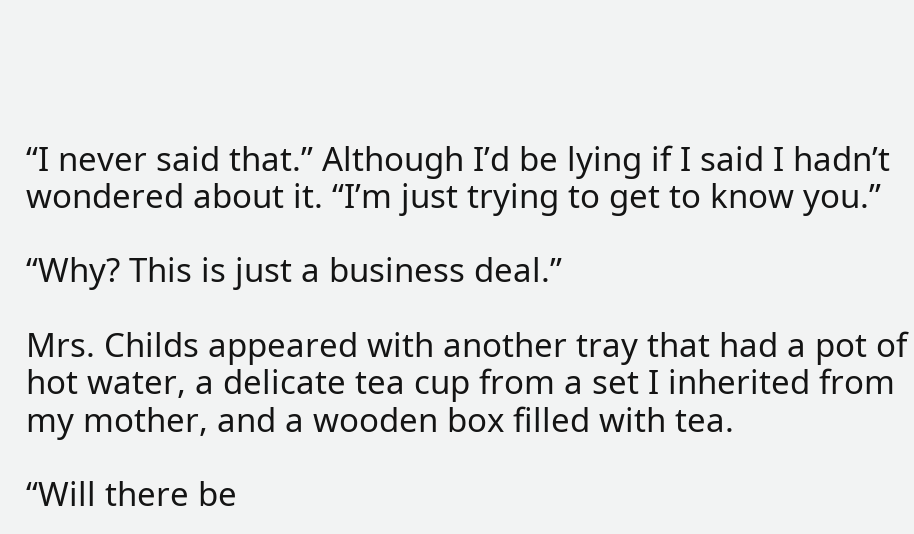“I never said that.” Although I’d be lying if I said I hadn’t wondered about it. “I’m just trying to get to know you.”

“Why? This is just a business deal.”

Mrs. Childs appeared with another tray that had a pot of hot water, a delicate tea cup from a set I inherited from my mother, and a wooden box filled with tea.

“Will there be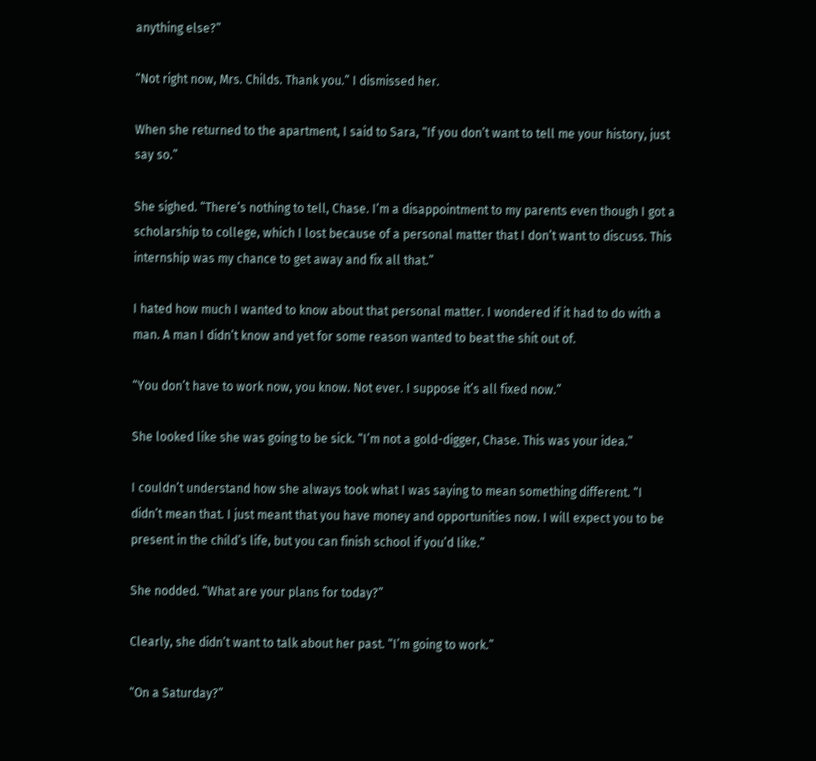anything else?”

“Not right now, Mrs. Childs. Thank you.” I dismissed her.

When she returned to the apartment, I said to Sara, “If you don’t want to tell me your history, just say so.”

She sighed. “There’s nothing to tell, Chase. I’m a disappointment to my parents even though I got a scholarship to college, which I lost because of a personal matter that I don’t want to discuss. This internship was my chance to get away and fix all that.”

I hated how much I wanted to know about that personal matter. I wondered if it had to do with a man. A man I didn’t know and yet for some reason wanted to beat the shit out of.

“You don’t have to work now, you know. Not ever. I suppose it’s all fixed now.”

She looked like she was going to be sick. “I’m not a gold-digger, Chase. This was your idea.”

I couldn’t understand how she always took what I was saying to mean something different. “I didn’t mean that. I just meant that you have money and opportunities now. I will expect you to be present in the child’s life, but you can finish school if you’d like.”

She nodded. “What are your plans for today?”

Clearly, she didn’t want to talk about her past. “I’m going to work.”

“On a Saturday?”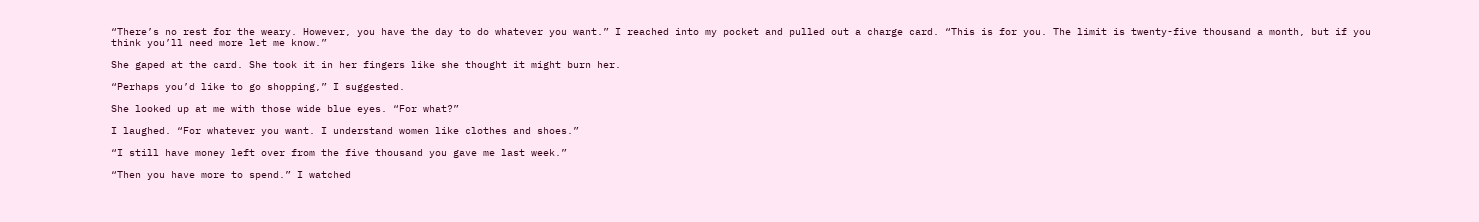“There’s no rest for the weary. However, you have the day to do whatever you want.” I reached into my pocket and pulled out a charge card. “This is for you. The limit is twenty-five thousand a month, but if you think you’ll need more let me know.”

She gaped at the card. She took it in her fingers like she thought it might burn her.

“Perhaps you’d like to go shopping,” I suggested.

She looked up at me with those wide blue eyes. “For what?”

I laughed. “For whatever you want. I understand women like clothes and shoes.”

“I still have money left over from the five thousand you gave me last week.”

“Then you have more to spend.” I watched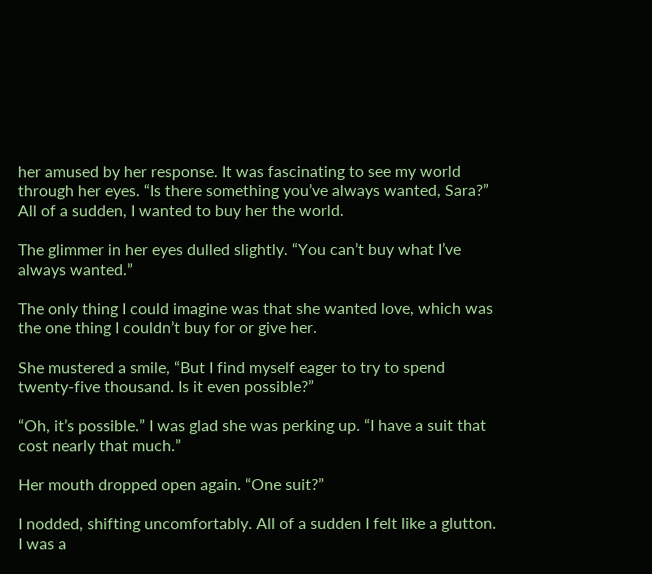her amused by her response. It was fascinating to see my world through her eyes. “Is there something you’ve always wanted, Sara?” All of a sudden, I wanted to buy her the world.

The glimmer in her eyes dulled slightly. “You can’t buy what I’ve always wanted.”

The only thing I could imagine was that she wanted love, which was the one thing I couldn’t buy for or give her.

She mustered a smile, “But I find myself eager to try to spend twenty-five thousand. Is it even possible?”

“Oh, it’s possible.” I was glad she was perking up. “I have a suit that cost nearly that much.”

Her mouth dropped open again. “One suit?”

I nodded, shifting uncomfortably. All of a sudden I felt like a glutton. I was a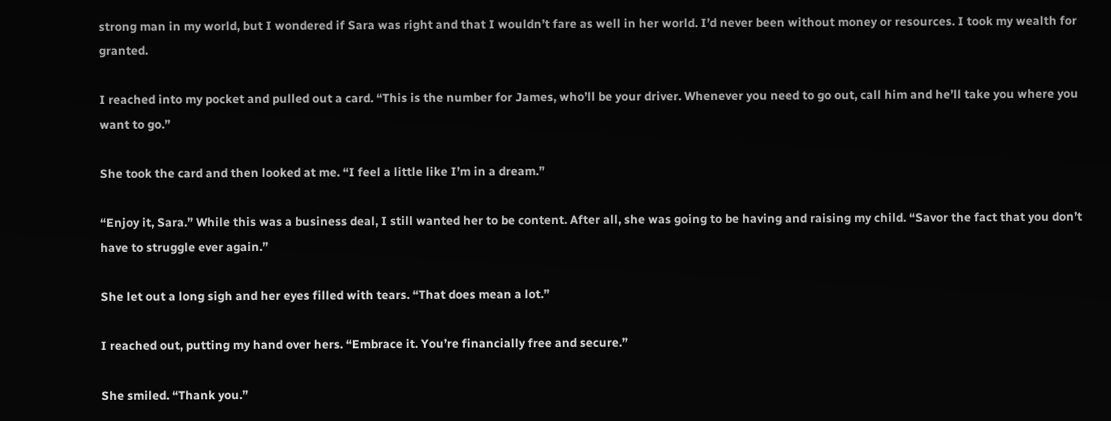strong man in my world, but I wondered if Sara was right and that I wouldn’t fare as well in her world. I’d never been without money or resources. I took my wealth for granted.

I reached into my pocket and pulled out a card. “This is the number for James, who’ll be your driver. Whenever you need to go out, call him and he’ll take you where you want to go.”

She took the card and then looked at me. “I feel a little like I’m in a dream.”

“Enjoy it, Sara.” While this was a business deal, I still wanted her to be content. After all, she was going to be having and raising my child. “Savor the fact that you don’t have to struggle ever again.”

She let out a long sigh and her eyes filled with tears. “That does mean a lot.”

I reached out, putting my hand over hers. “Embrace it. You’re financially free and secure.”

She smiled. “Thank you.”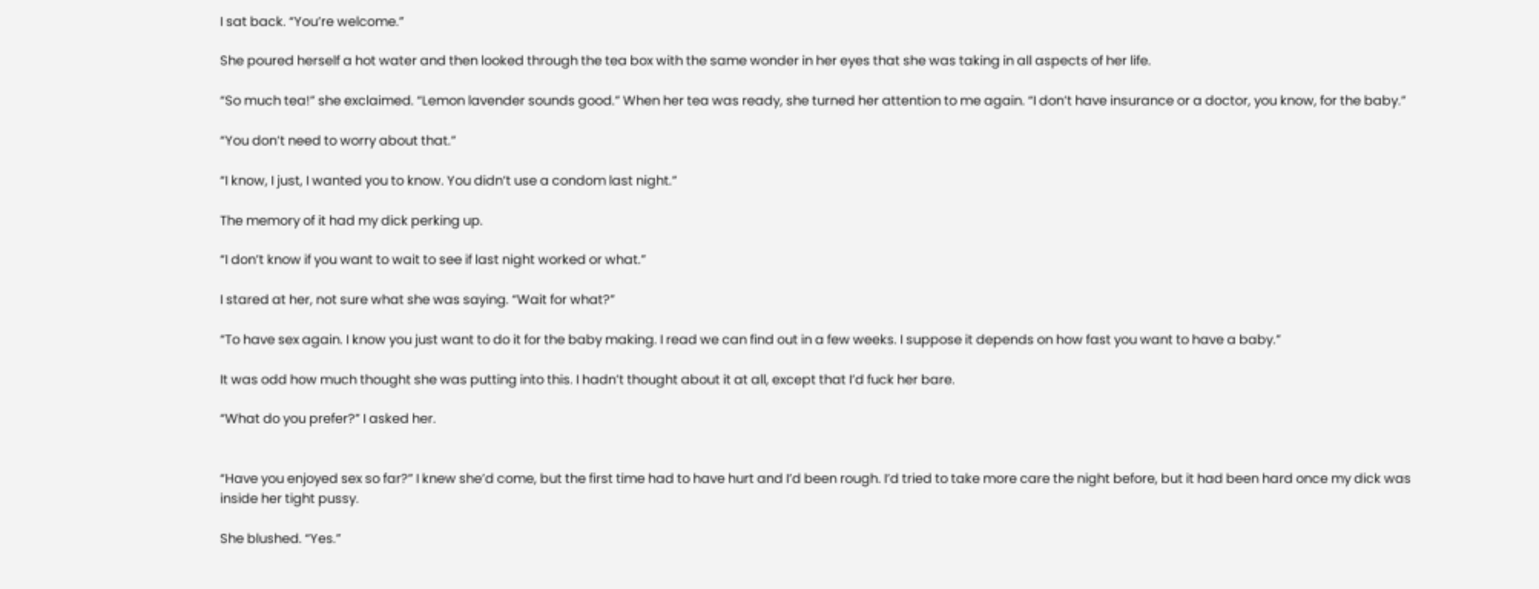I sat back. “You’re welcome.”

She poured herself a hot water and then looked through the tea box with the same wonder in her eyes that she was taking in all aspects of her life.

“So much tea!” she exclaimed. “Lemon lavender sounds good.” When her tea was ready, she turned her attention to me again. “I don’t have insurance or a doctor, you know, for the baby.”

“You don’t need to worry about that.”

“I know, I just, I wanted you to know. You didn’t use a condom last night.”

The memory of it had my dick perking up.

“I don’t know if you want to wait to see if last night worked or what.”

I stared at her, not sure what she was saying. “Wait for what?”

“To have sex again. I know you just want to do it for the baby making. I read we can find out in a few weeks. I suppose it depends on how fast you want to have a baby.”

It was odd how much thought she was putting into this. I hadn’t thought about it at all, except that I’d fuck her bare.

“What do you prefer?” I asked her.


“Have you enjoyed sex so far?” I knew she’d come, but the first time had to have hurt and I’d been rough. I’d tried to take more care the night before, but it had been hard once my dick was inside her tight pussy.

She blushed. “Yes.”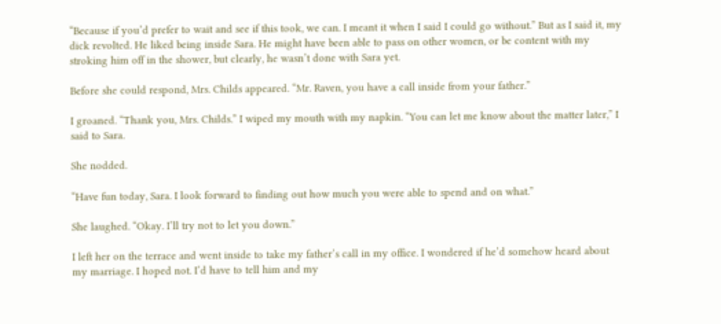“Because if you’d prefer to wait and see if this took, we can. I meant it when I said I could go without.” But as I said it, my dick revolted. He liked being inside Sara. He might have been able to pass on other women, or be content with my stroking him off in the shower, but clearly, he wasn’t done with Sara yet.

Before she could respond, Mrs. Childs appeared. “Mr. Raven, you have a call inside from your father.”

I groaned. “Thank you, Mrs. Childs.” I wiped my mouth with my napkin. “You can let me know about the matter later,” I said to Sara.

She nodded.

“Have fun today, Sara. I look forward to finding out how much you were able to spend and on what.”

She laughed. “Okay. I’ll try not to let you down.”

I left her on the terrace and went inside to take my father’s call in my office. I wondered if he’d somehow heard about my marriage. I hoped not. I’d have to tell him and my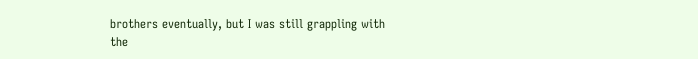brothers eventually, but I was still grappling with the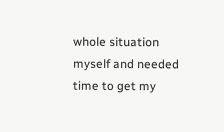whole situation myself and needed time to get my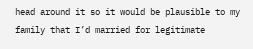head around it so it would be plausible to my family that I’d married for legitimate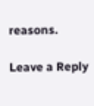reasons.

Leave a Reply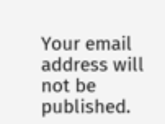Your email address will not be published.